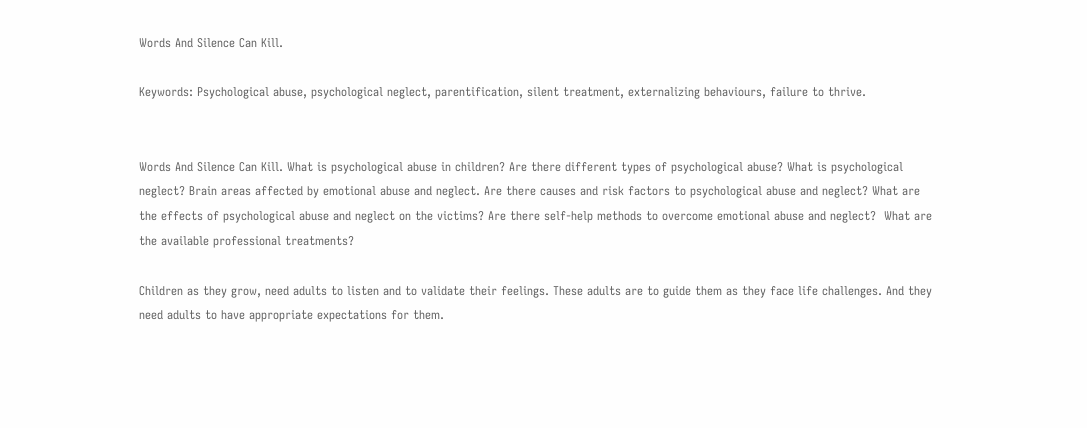Words And Silence Can Kill.

Keywords: Psychological abuse, psychological neglect, parentification, silent treatment, externalizing behaviours, failure to thrive.


Words And Silence Can Kill. What is psychological abuse in children? Are there different types of psychological abuse? What is psychological neglect? Brain areas affected by emotional abuse and neglect. Are there causes and risk factors to psychological abuse and neglect? What are the effects of psychological abuse and neglect on the victims? Are there self-help methods to overcome emotional abuse and neglect?  What are the available professional treatments?

Children as they grow, need adults to listen and to validate their feelings. These adults are to guide them as they face life challenges. And they need adults to have appropriate expectations for them.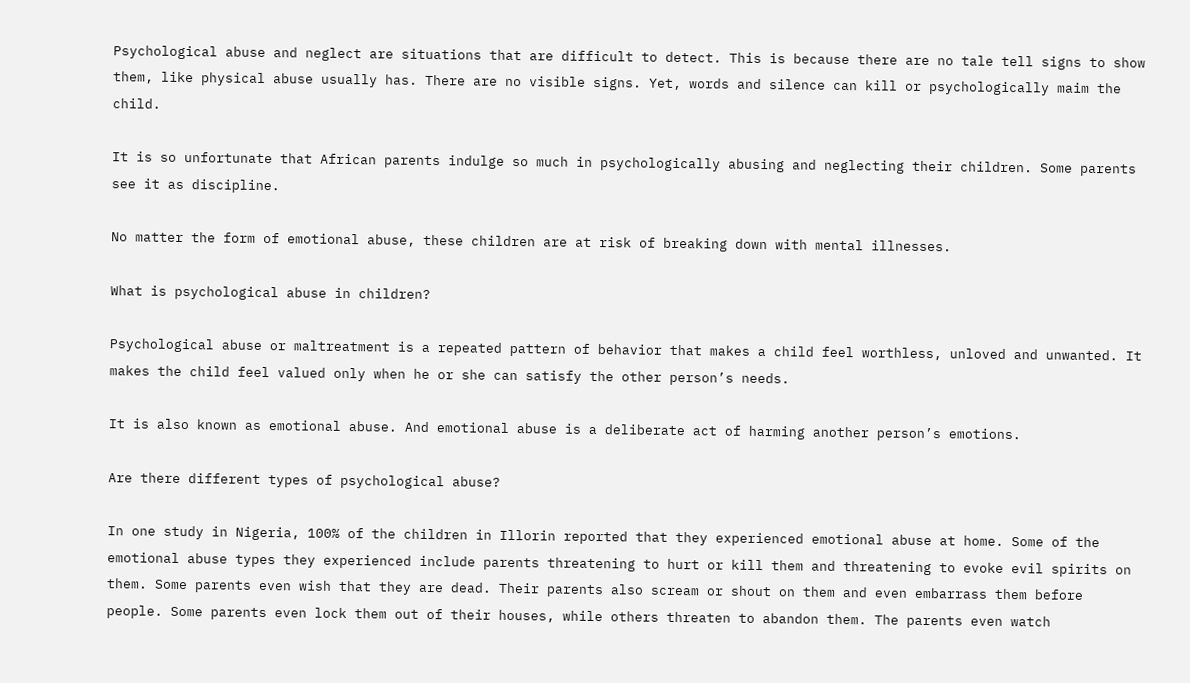Psychological abuse and neglect are situations that are difficult to detect. This is because there are no tale tell signs to show them, like physical abuse usually has. There are no visible signs. Yet, words and silence can kill or psychologically maim the child.

It is so unfortunate that African parents indulge so much in psychologically abusing and neglecting their children. Some parents see it as discipline.

No matter the form of emotional abuse, these children are at risk of breaking down with mental illnesses.

What is psychological abuse in children?

Psychological abuse or maltreatment is a repeated pattern of behavior that makes a child feel worthless, unloved and unwanted. It makes the child feel valued only when he or she can satisfy the other person’s needs.

It is also known as emotional abuse. And emotional abuse is a deliberate act of harming another person’s emotions.

Are there different types of psychological abuse?

In one study in Nigeria, 100% of the children in Illorin reported that they experienced emotional abuse at home. Some of the emotional abuse types they experienced include parents threatening to hurt or kill them and threatening to evoke evil spirits on them. Some parents even wish that they are dead. Their parents also scream or shout on them and even embarrass them before people. Some parents even lock them out of their houses, while others threaten to abandon them. The parents even watch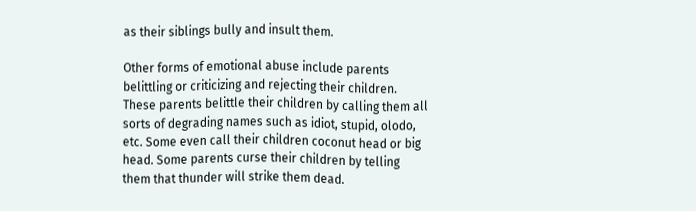as their siblings bully and insult them.

Other forms of emotional abuse include parents belittling or criticizing and rejecting their children.  These parents belittle their children by calling them all sorts of degrading names such as idiot, stupid, olodo, etc. Some even call their children coconut head or big head. Some parents curse their children by telling them that thunder will strike them dead.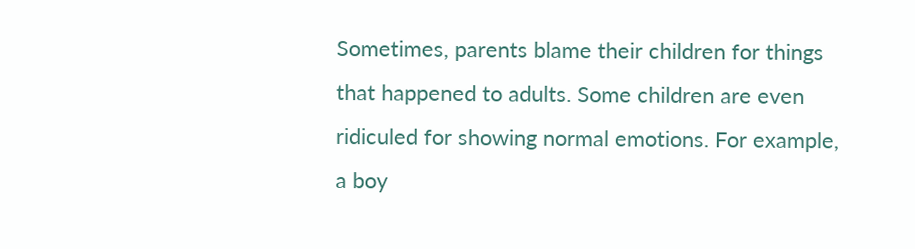Sometimes, parents blame their children for things that happened to adults. Some children are even ridiculed for showing normal emotions. For example, a boy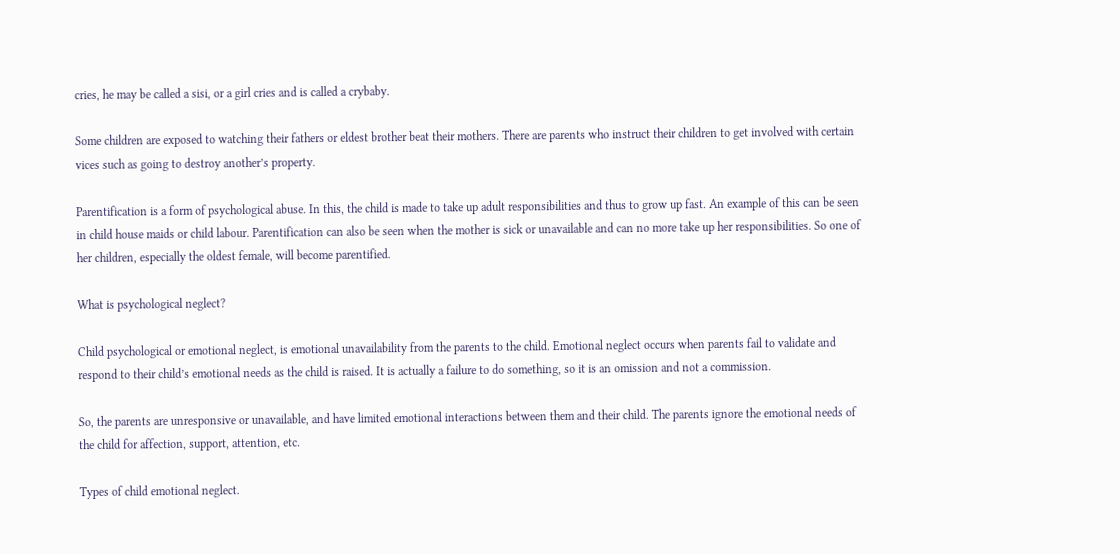cries, he may be called a sisi, or a girl cries and is called a crybaby.

Some children are exposed to watching their fathers or eldest brother beat their mothers. There are parents who instruct their children to get involved with certain vices such as going to destroy another’s property.

Parentification is a form of psychological abuse. In this, the child is made to take up adult responsibilities and thus to grow up fast. An example of this can be seen in child house maids or child labour. Parentification can also be seen when the mother is sick or unavailable and can no more take up her responsibilities. So one of her children, especially the oldest female, will become parentified.

What is psychological neglect?

Child psychological or emotional neglect, is emotional unavailability from the parents to the child. Emotional neglect occurs when parents fail to validate and respond to their child’s emotional needs as the child is raised. It is actually a failure to do something, so it is an omission and not a commission.

So, the parents are unresponsive or unavailable, and have limited emotional interactions between them and their child. The parents ignore the emotional needs of the child for affection, support, attention, etc.

Types of child emotional neglect.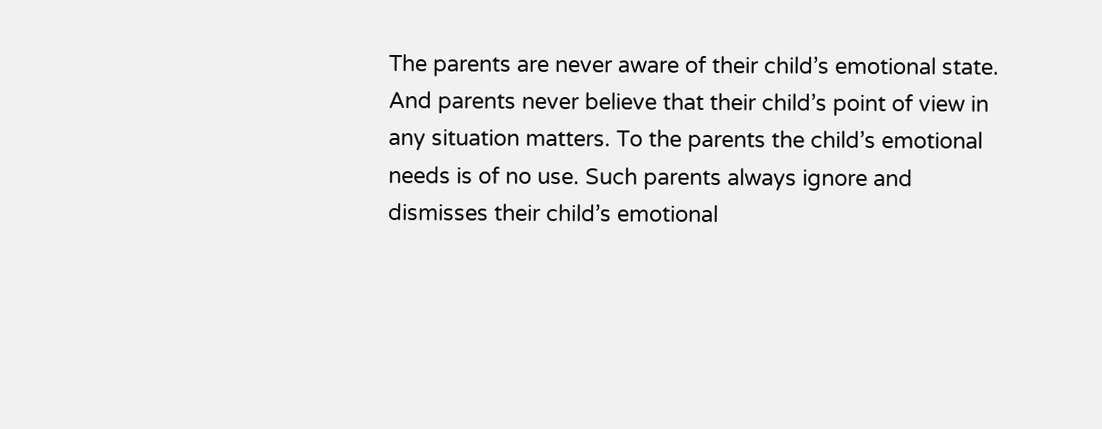The parents are never aware of their child’s emotional state. And parents never believe that their child’s point of view in any situation matters. To the parents the child’s emotional needs is of no use. Such parents always ignore and dismisses their child’s emotional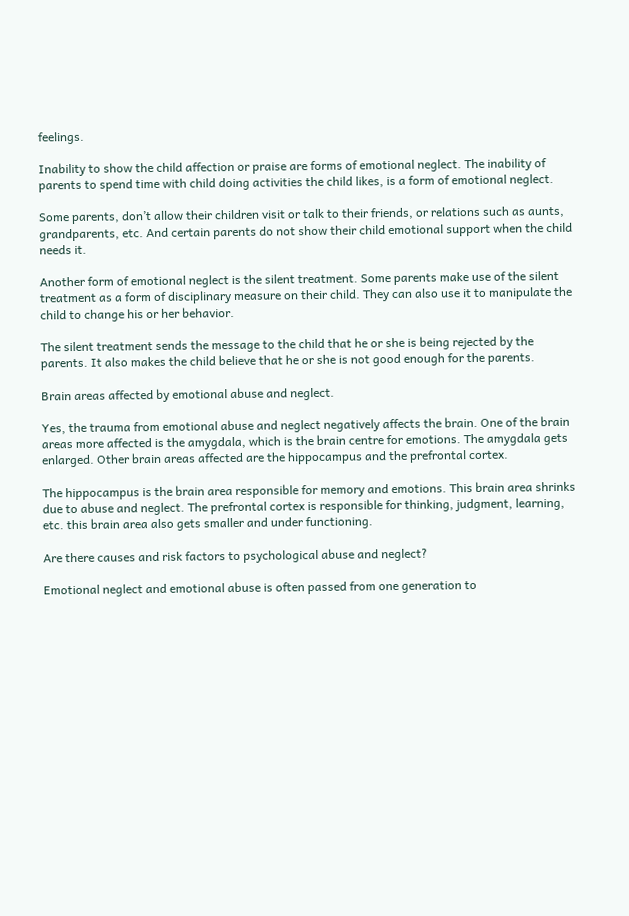feelings.

Inability to show the child affection or praise are forms of emotional neglect. The inability of parents to spend time with child doing activities the child likes, is a form of emotional neglect.

Some parents, don’t allow their children visit or talk to their friends, or relations such as aunts, grandparents, etc. And certain parents do not show their child emotional support when the child needs it.

Another form of emotional neglect is the silent treatment. Some parents make use of the silent treatment as a form of disciplinary measure on their child. They can also use it to manipulate the child to change his or her behavior.

The silent treatment sends the message to the child that he or she is being rejected by the parents. It also makes the child believe that he or she is not good enough for the parents.

Brain areas affected by emotional abuse and neglect.

Yes, the trauma from emotional abuse and neglect negatively affects the brain. One of the brain areas more affected is the amygdala, which is the brain centre for emotions. The amygdala gets enlarged. Other brain areas affected are the hippocampus and the prefrontal cortex.

The hippocampus is the brain area responsible for memory and emotions. This brain area shrinks due to abuse and neglect. The prefrontal cortex is responsible for thinking, judgment, learning, etc. this brain area also gets smaller and under functioning.

Are there causes and risk factors to psychological abuse and neglect?

Emotional neglect and emotional abuse is often passed from one generation to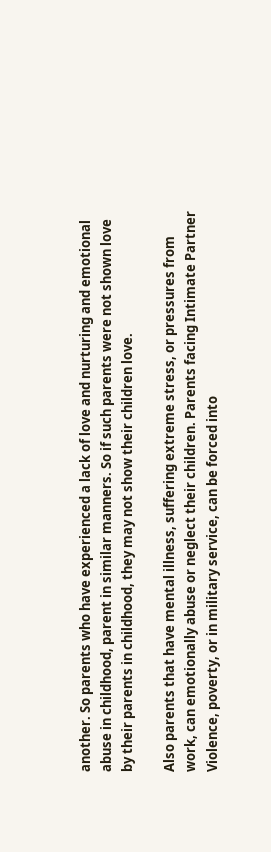another. So parents who have experienced a lack of love and nurturing and emotional abuse in childhood, parent in similar manners. So if such parents were not shown love by their parents in childhood, they may not show their children love.

Also parents that have mental illness, suffering extreme stress, or pressures from work, can emotionally abuse or neglect their children. Parents facing Intimate Partner Violence, poverty, or in military service, can be forced into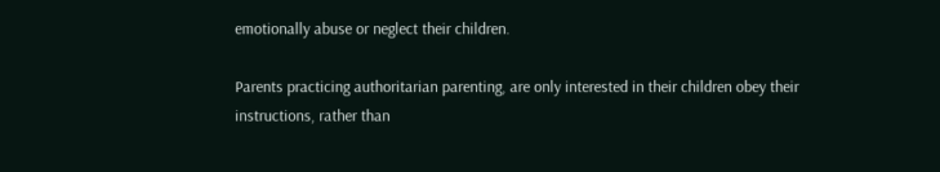emotionally abuse or neglect their children.

Parents practicing authoritarian parenting, are only interested in their children obey their instructions, rather than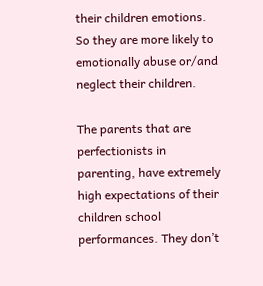their children emotions. So they are more likely to emotionally abuse or/and neglect their children.

The parents that are perfectionists in parenting, have extremely high expectations of their children school performances. They don’t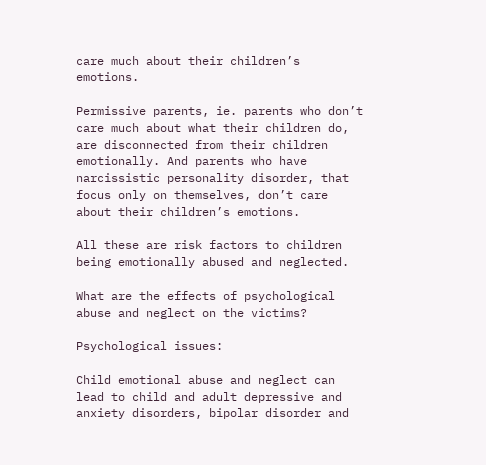care much about their children’s emotions.

Permissive parents, ie. parents who don’t care much about what their children do, are disconnected from their children emotionally. And parents who have narcissistic personality disorder, that focus only on themselves, don’t care about their children’s emotions.

All these are risk factors to children being emotionally abused and neglected.

What are the effects of psychological abuse and neglect on the victims?

Psychological issues:

Child emotional abuse and neglect can lead to child and adult depressive and anxiety disorders, bipolar disorder and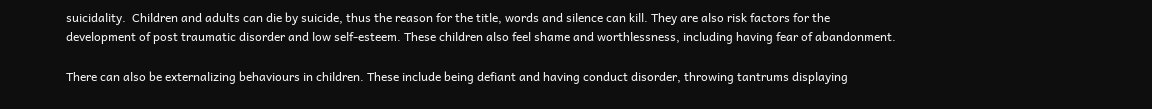suicidality.  Children and adults can die by suicide, thus the reason for the title, words and silence can kill. They are also risk factors for the development of post traumatic disorder and low self-esteem. These children also feel shame and worthlessness, including having fear of abandonment.

There can also be externalizing behaviours in children. These include being defiant and having conduct disorder, throwing tantrums displaying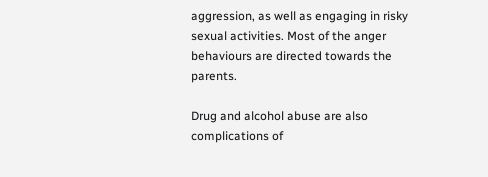aggression, as well as engaging in risky sexual activities. Most of the anger behaviours are directed towards the parents.

Drug and alcohol abuse are also complications of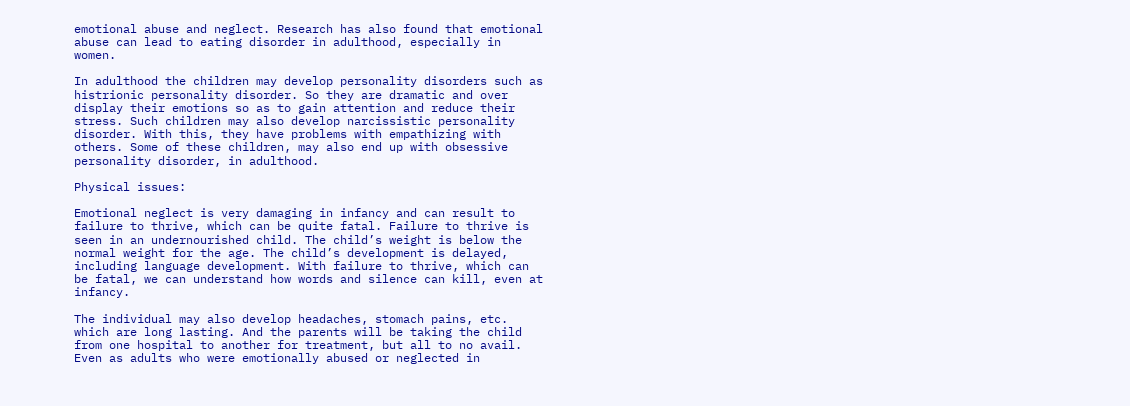emotional abuse and neglect. Research has also found that emotional abuse can lead to eating disorder in adulthood, especially in women.

In adulthood the children may develop personality disorders such as histrionic personality disorder. So they are dramatic and over display their emotions so as to gain attention and reduce their stress. Such children may also develop narcissistic personality disorder. With this, they have problems with empathizing with others. Some of these children, may also end up with obsessive personality disorder, in adulthood.

Physical issues:

Emotional neglect is very damaging in infancy and can result to failure to thrive, which can be quite fatal. Failure to thrive is seen in an undernourished child. The child’s weight is below the normal weight for the age. The child’s development is delayed, including language development. With failure to thrive, which can be fatal, we can understand how words and silence can kill, even at infancy.

The individual may also develop headaches, stomach pains, etc. which are long lasting. And the parents will be taking the child from one hospital to another for treatment, but all to no avail. Even as adults who were emotionally abused or neglected in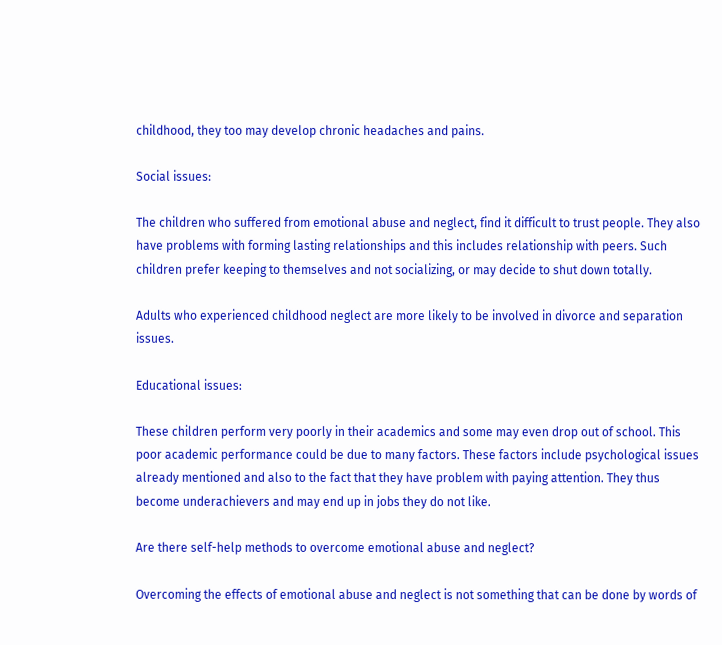childhood, they too may develop chronic headaches and pains.

Social issues:

The children who suffered from emotional abuse and neglect, find it difficult to trust people. They also have problems with forming lasting relationships and this includes relationship with peers. Such children prefer keeping to themselves and not socializing, or may decide to shut down totally.

Adults who experienced childhood neglect are more likely to be involved in divorce and separation issues.

Educational issues:

These children perform very poorly in their academics and some may even drop out of school. This poor academic performance could be due to many factors. These factors include psychological issues already mentioned and also to the fact that they have problem with paying attention. They thus become underachievers and may end up in jobs they do not like.

Are there self-help methods to overcome emotional abuse and neglect?

Overcoming the effects of emotional abuse and neglect is not something that can be done by words of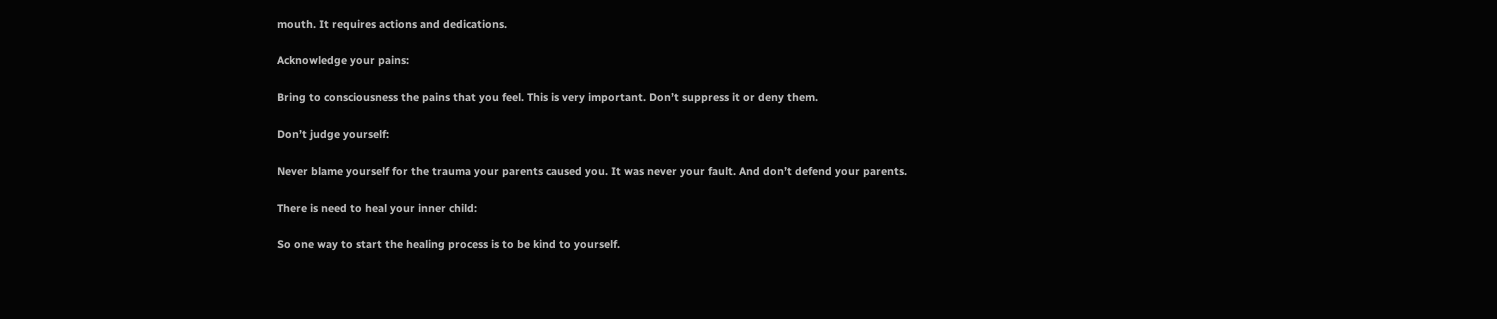mouth. It requires actions and dedications.

Acknowledge your pains:

Bring to consciousness the pains that you feel. This is very important. Don’t suppress it or deny them.

Don’t judge yourself:

Never blame yourself for the trauma your parents caused you. It was never your fault. And don’t defend your parents.

There is need to heal your inner child:

So one way to start the healing process is to be kind to yourself.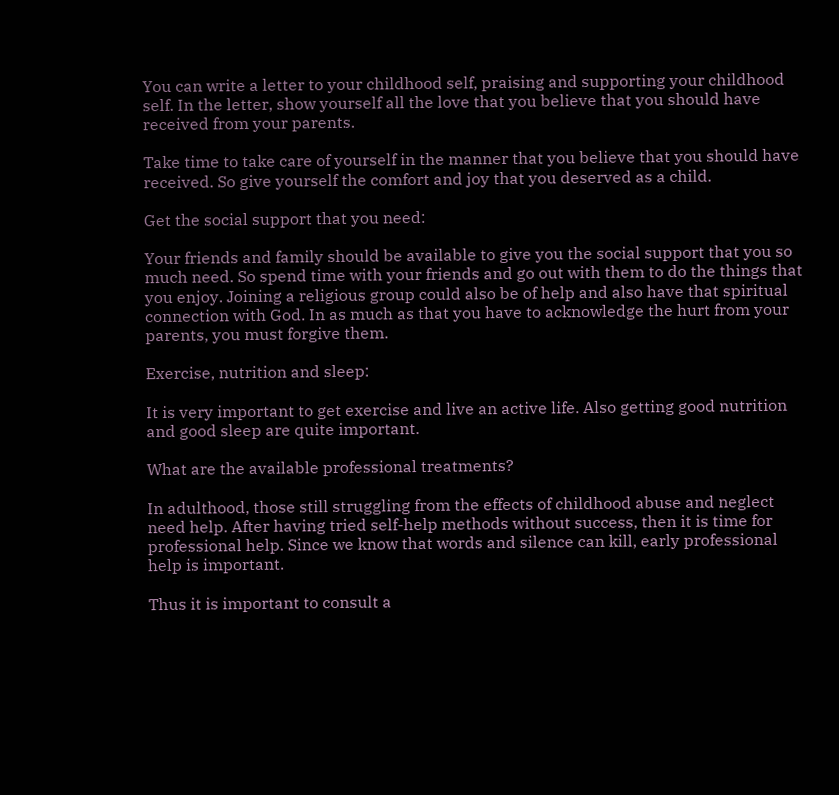You can write a letter to your childhood self, praising and supporting your childhood self. In the letter, show yourself all the love that you believe that you should have received from your parents.

Take time to take care of yourself in the manner that you believe that you should have received. So give yourself the comfort and joy that you deserved as a child.

Get the social support that you need:

Your friends and family should be available to give you the social support that you so much need. So spend time with your friends and go out with them to do the things that you enjoy. Joining a religious group could also be of help and also have that spiritual connection with God. In as much as that you have to acknowledge the hurt from your parents, you must forgive them.

Exercise, nutrition and sleep:

It is very important to get exercise and live an active life. Also getting good nutrition and good sleep are quite important.

What are the available professional treatments?

In adulthood, those still struggling from the effects of childhood abuse and neglect need help. After having tried self-help methods without success, then it is time for professional help. Since we know that words and silence can kill, early professional help is important.

Thus it is important to consult a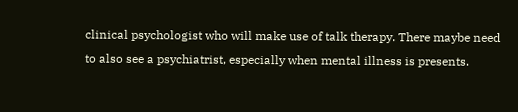clinical psychologist who will make use of talk therapy. There maybe need to also see a psychiatrist, especially when mental illness is presents.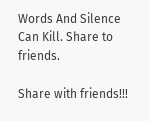Words And Silence Can Kill. Share to friends.

Share with friends!!!